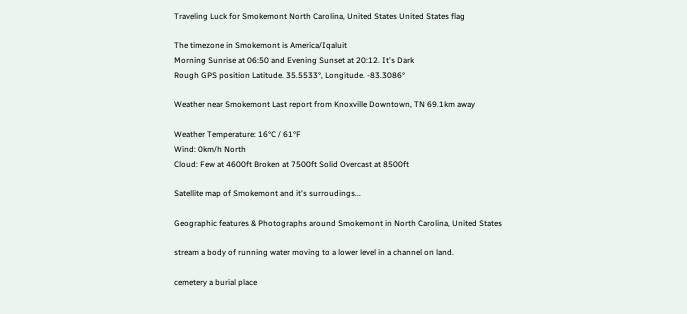Traveling Luck for Smokemont North Carolina, United States United States flag

The timezone in Smokemont is America/Iqaluit
Morning Sunrise at 06:50 and Evening Sunset at 20:12. It's Dark
Rough GPS position Latitude. 35.5533°, Longitude. -83.3086°

Weather near Smokemont Last report from Knoxville Downtown, TN 69.1km away

Weather Temperature: 16°C / 61°F
Wind: 0km/h North
Cloud: Few at 4600ft Broken at 7500ft Solid Overcast at 8500ft

Satellite map of Smokemont and it's surroudings...

Geographic features & Photographs around Smokemont in North Carolina, United States

stream a body of running water moving to a lower level in a channel on land.

cemetery a burial place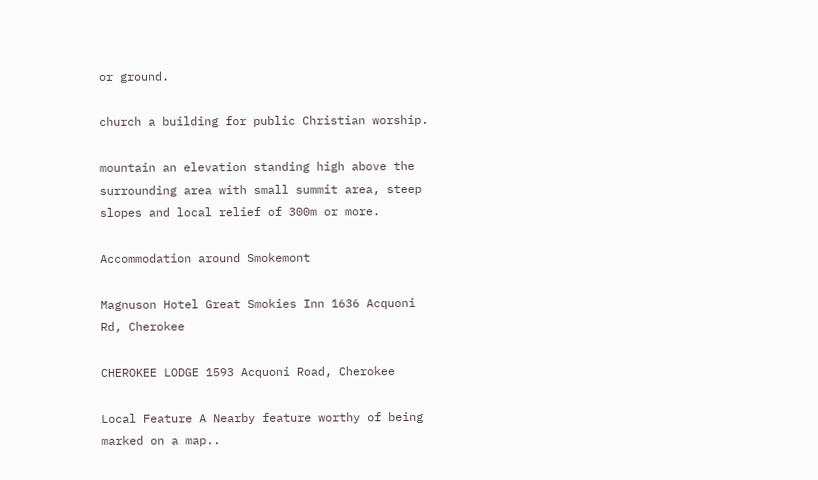or ground.

church a building for public Christian worship.

mountain an elevation standing high above the surrounding area with small summit area, steep slopes and local relief of 300m or more.

Accommodation around Smokemont

Magnuson Hotel Great Smokies Inn 1636 Acquoni Rd, Cherokee

CHEROKEE LODGE 1593 Acquoni Road, Cherokee

Local Feature A Nearby feature worthy of being marked on a map..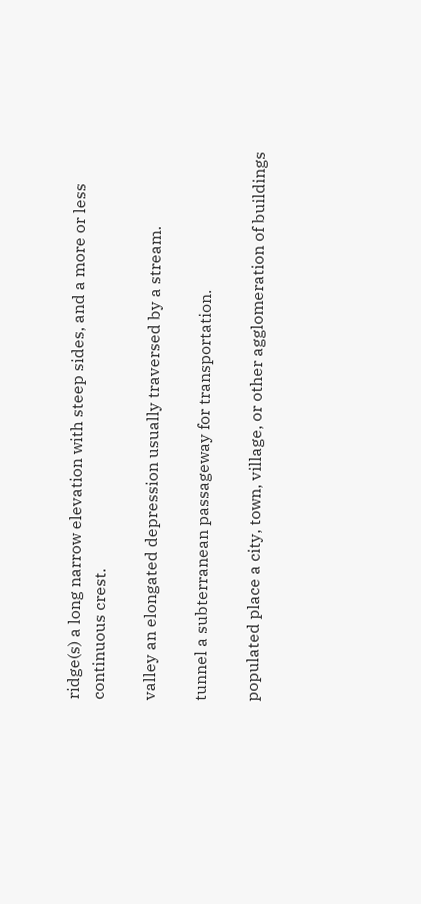ridge(s) a long narrow elevation with steep sides, and a more or less continuous crest.

valley an elongated depression usually traversed by a stream.

tunnel a subterranean passageway for transportation.

populated place a city, town, village, or other agglomeration of buildings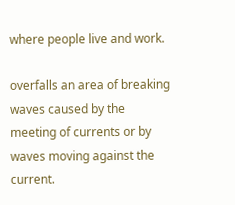where people live and work.

overfalls an area of breaking waves caused by the meeting of currents or by waves moving against the current.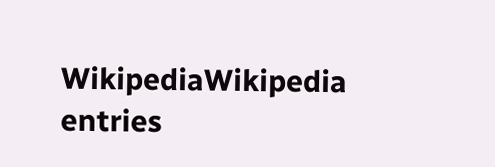WikipediaWikipedia entries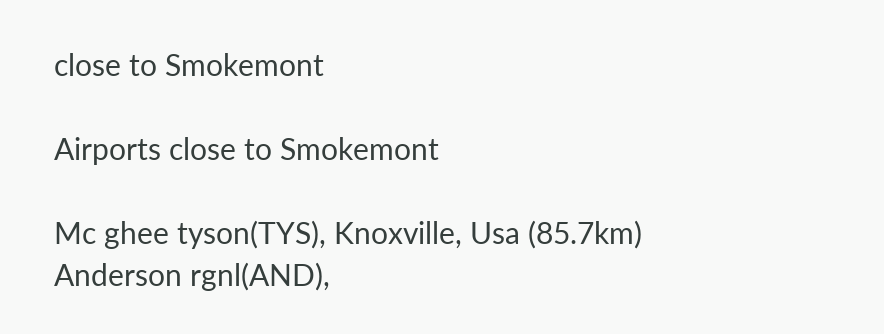close to Smokemont

Airports close to Smokemont

Mc ghee tyson(TYS), Knoxville, Usa (85.7km)
Anderson rgnl(AND),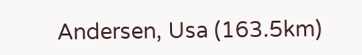Andersen, Usa (163.5km)